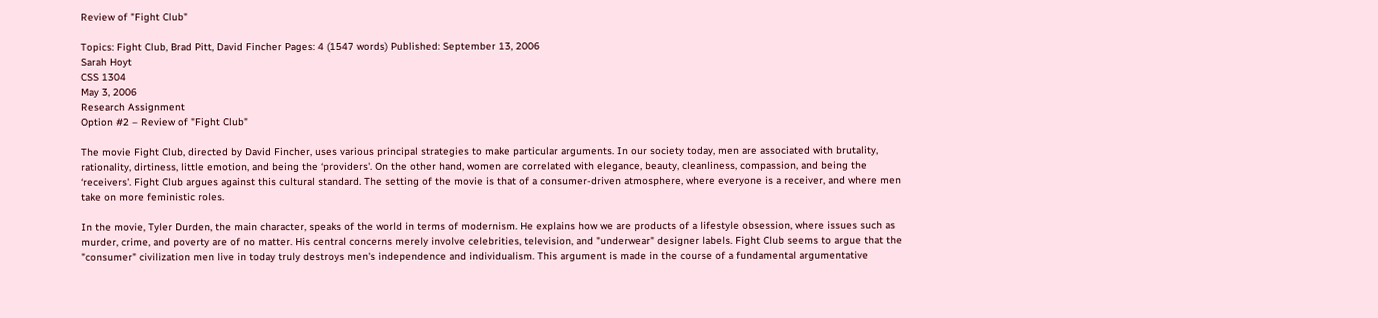Review of "Fight Club"

Topics: Fight Club, Brad Pitt, David Fincher Pages: 4 (1547 words) Published: September 13, 2006
Sarah Hoyt
CSS 1304
May 3, 2006
Research Assignment
Option #2 – Review of "Fight Club"

The movie Fight Club, directed by David Fincher, uses various principal strategies to make particular arguments. In our society today, men are associated with brutality, rationality, dirtiness, little emotion, and being the ‘providers'. On the other hand, women are correlated with elegance, beauty, cleanliness, compassion, and being the ‘receivers'. Fight Club argues against this cultural standard. The setting of the movie is that of a consumer-driven atmosphere, where everyone is a receiver, and where men take on more feministic roles.

In the movie, Tyler Durden, the main character, speaks of the world in terms of modernism. He explains how we are products of a lifestyle obsession, where issues such as murder, crime, and poverty are of no matter. His central concerns merely involve celebrities, television, and "underwear" designer labels. Fight Club seems to argue that the "consumer" civilization men live in today truly destroys men's independence and individualism. This argument is made in the course of a fundamental argumentative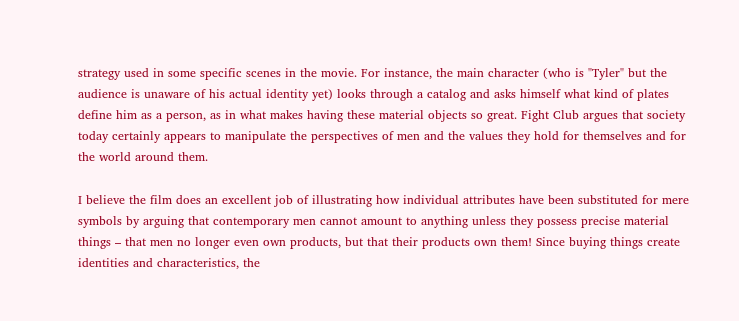strategy used in some specific scenes in the movie. For instance, the main character (who is "Tyler" but the audience is unaware of his actual identity yet) looks through a catalog and asks himself what kind of plates define him as a person, as in what makes having these material objects so great. Fight Club argues that society today certainly appears to manipulate the perspectives of men and the values they hold for themselves and for the world around them.

I believe the film does an excellent job of illustrating how individual attributes have been substituted for mere symbols by arguing that contemporary men cannot amount to anything unless they possess precise material things – that men no longer even own products, but that their products own them! Since buying things create identities and characteristics, the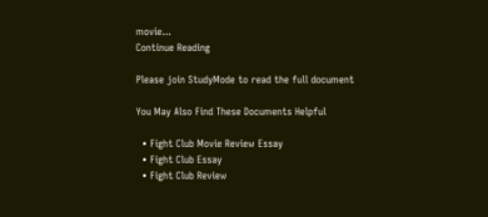movie...
Continue Reading

Please join StudyMode to read the full document

You May Also Find These Documents Helpful

  • Fight Club Movie Review Essay
  • Fight Club Essay
  • Fight Club Review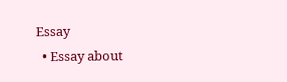Essay
  • Essay about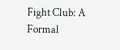Fight Club: A Formal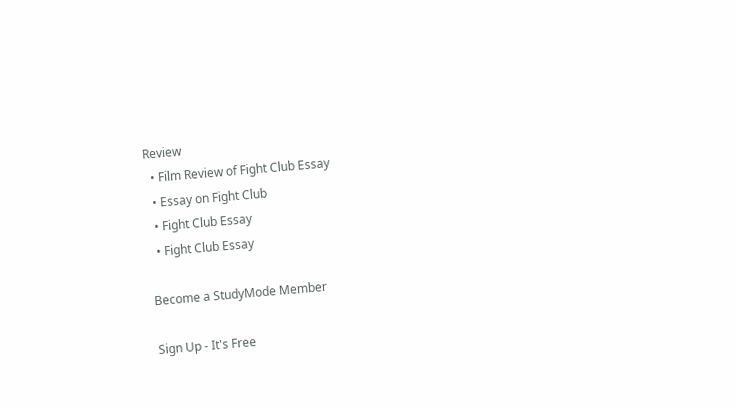Review
  • Film Review of Fight Club Essay
  • Essay on Fight Club
  • Fight Club Essay
  • Fight Club Essay

Become a StudyMode Member

Sign Up - It's Free